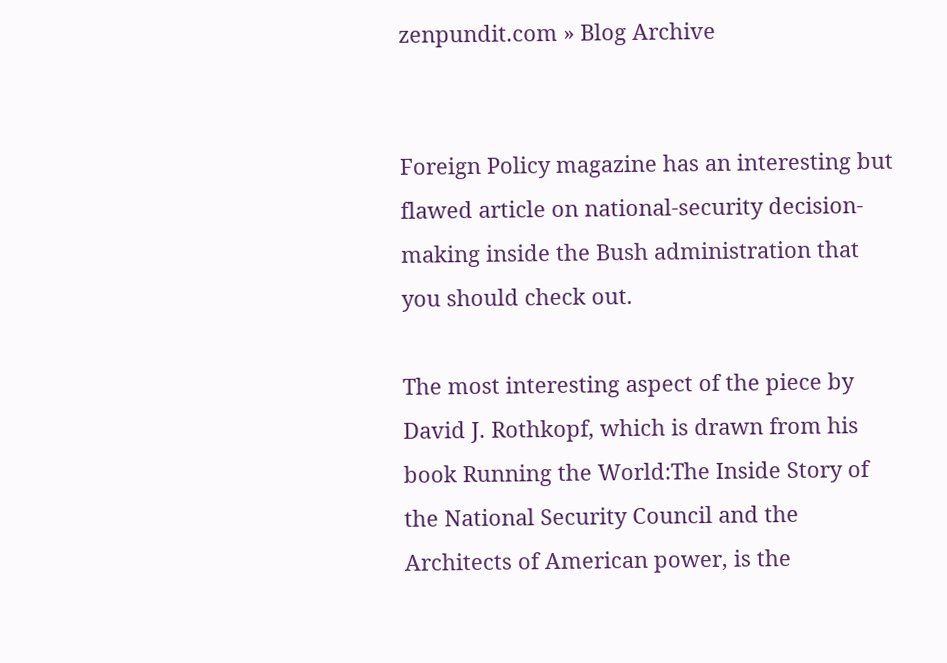zenpundit.com » Blog Archive


Foreign Policy magazine has an interesting but flawed article on national-security decision-making inside the Bush administration that you should check out.

The most interesting aspect of the piece by David J. Rothkopf, which is drawn from his book Running the World:The Inside Story of the National Security Council and the Architects of American power, is the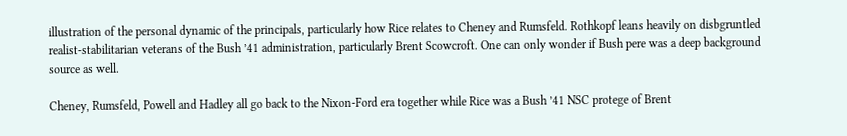illustration of the personal dynamic of the principals, particularly how Rice relates to Cheney and Rumsfeld. Rothkopf leans heavily on disbgruntled realist-stabilitarian veterans of the Bush ’41 administration, particularly Brent Scowcroft. One can only wonder if Bush pere was a deep background source as well.

Cheney, Rumsfeld, Powell and Hadley all go back to the Nixon-Ford era together while Rice was a Bush ’41 NSC protege of Brent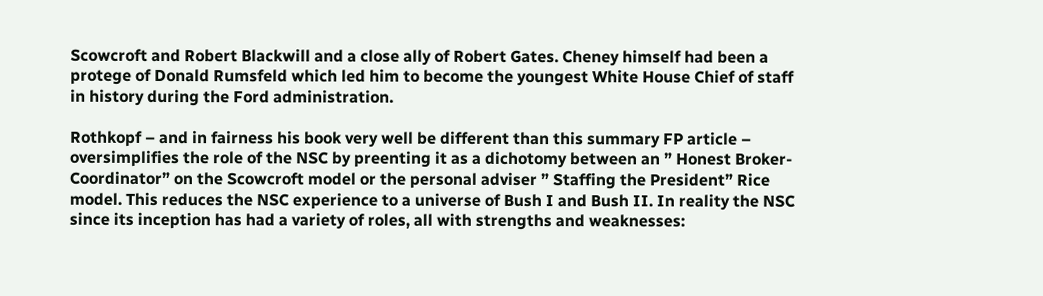Scowcroft and Robert Blackwill and a close ally of Robert Gates. Cheney himself had been a protege of Donald Rumsfeld which led him to become the youngest White House Chief of staff in history during the Ford administration.

Rothkopf – and in fairness his book very well be different than this summary FP article – oversimplifies the role of the NSC by preenting it as a dichotomy between an ” Honest Broker-Coordinator” on the Scowcroft model or the personal adviser ” Staffing the President” Rice model. This reduces the NSC experience to a universe of Bush I and Bush II. In reality the NSC since its inception has had a variety of roles, all with strengths and weaknesses: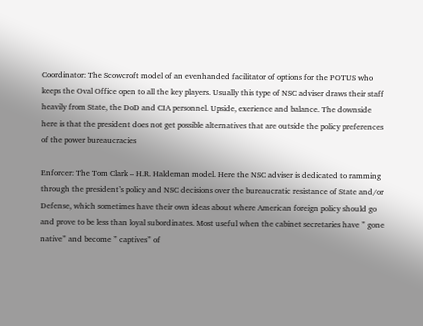Coordinator: The Scowcroft model of an evenhanded facilitator of options for the POTUS who
keeps the Oval Office open to all the key players. Usually this type of NSC adviser draws their staff heavily from State, the DoD and CIA personnel. Upside, exerience and balance. The downside here is that the president does not get possible alternatives that are outside the policy preferences of the power bureaucracies

Enforcer: The Tom Clark – H.R. Haldeman model. Here the NSC adviser is dedicated to ramming through the president’s policy and NSC decisions over the bureaucratic resistance of State and/or Defense, which sometimes have their own ideas about where American foreign policy should go and prove to be less than loyal subordinates. Most useful when the cabinet secretaries have ” gone native” and become ” captives” of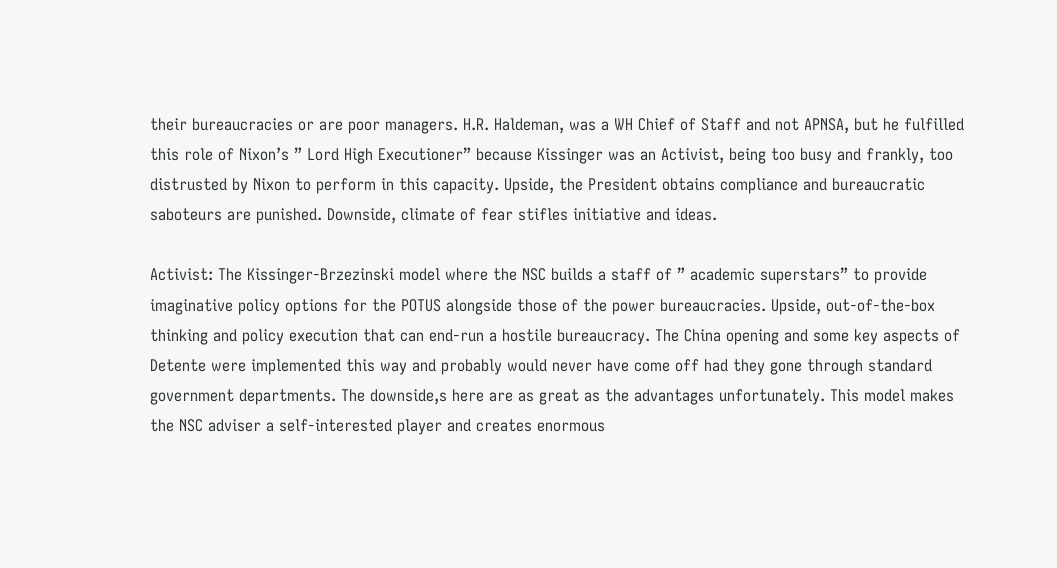their bureaucracies or are poor managers. H.R. Haldeman, was a WH Chief of Staff and not APNSA, but he fulfilled this role of Nixon’s ” Lord High Executioner” because Kissinger was an Activist, being too busy and frankly, too distrusted by Nixon to perform in this capacity. Upside, the President obtains compliance and bureaucratic saboteurs are punished. Downside, climate of fear stifles initiative and ideas.

Activist: The Kissinger-Brzezinski model where the NSC builds a staff of ” academic superstars” to provide imaginative policy options for the POTUS alongside those of the power bureaucracies. Upside, out-of-the-box thinking and policy execution that can end-run a hostile bureaucracy. The China opening and some key aspects of Detente were implemented this way and probably would never have come off had they gone through standard government departments. The downside,s here are as great as the advantages unfortunately. This model makes the NSC adviser a self-interested player and creates enormous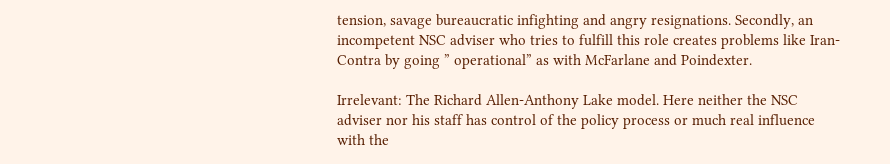tension, savage bureaucratic infighting and angry resignations. Secondly, an incompetent NSC adviser who tries to fulfill this role creates problems like Iran-Contra by going ” operational” as with McFarlane and Poindexter.

Irrelevant: The Richard Allen-Anthony Lake model. Here neither the NSC adviser nor his staff has control of the policy process or much real influence with the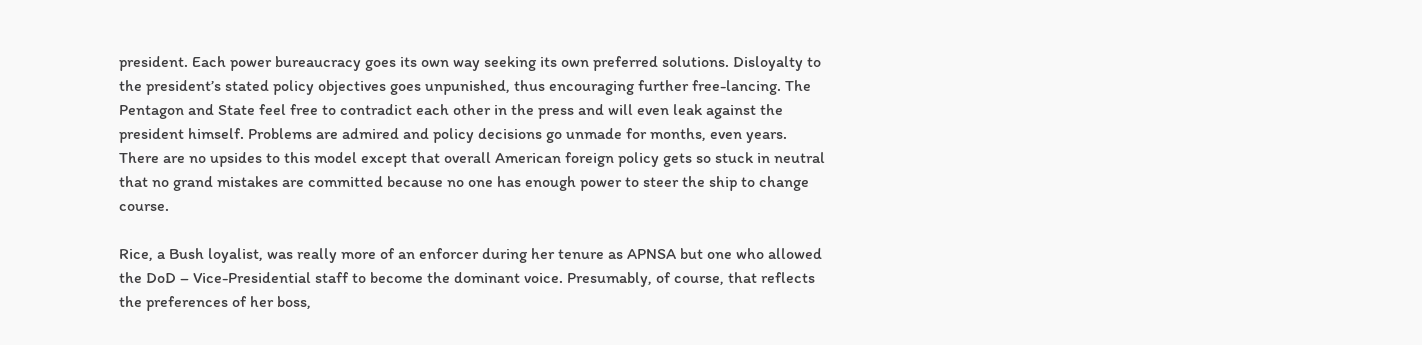president. Each power bureaucracy goes its own way seeking its own preferred solutions. Disloyalty to the president’s stated policy objectives goes unpunished, thus encouraging further free-lancing. The Pentagon and State feel free to contradict each other in the press and will even leak against the president himself. Problems are admired and policy decisions go unmade for months, even years. There are no upsides to this model except that overall American foreign policy gets so stuck in neutral that no grand mistakes are committed because no one has enough power to steer the ship to change course.

Rice, a Bush loyalist, was really more of an enforcer during her tenure as APNSA but one who allowed the DoD – Vice-Presidential staff to become the dominant voice. Presumably, of course, that reflects the preferences of her boss,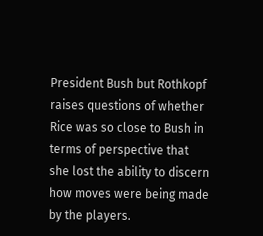President Bush but Rothkopf raises questions of whether Rice was so close to Bush in terms of perspective that she lost the ability to discern how moves were being made by the players.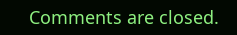Comments are closed.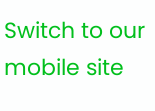Switch to our mobile site